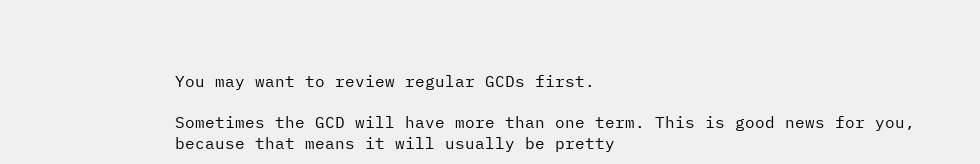You may want to review regular GCDs first.

Sometimes the GCD will have more than one term. This is good news for you, because that means it will usually be pretty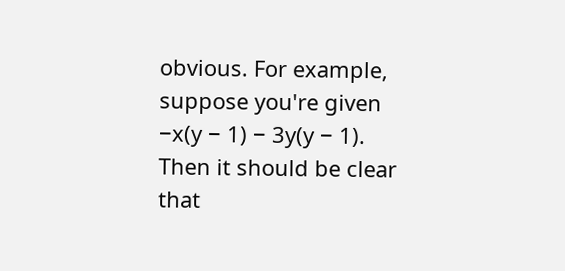obvious. For example, suppose you're given −x(y − 1) − 3y(y − 1). Then it should be clear that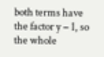both terms have the factor y − 1, so the whole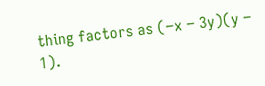thing factors as (−x − 3y)(y − 1).